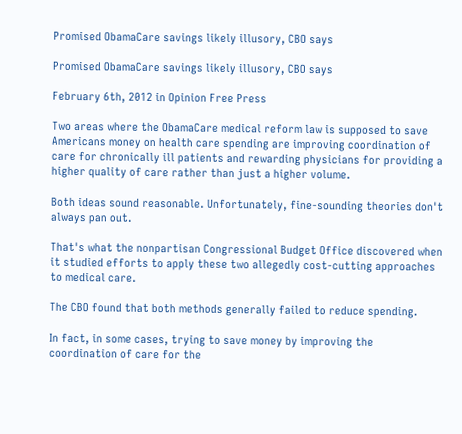Promised ObamaCare savings likely illusory, CBO says

Promised ObamaCare savings likely illusory, CBO says

February 6th, 2012 in Opinion Free Press

Two areas where the ObamaCare medical reform law is supposed to save Americans money on health care spending are improving coordination of care for chronically ill patients and rewarding physicians for providing a higher quality of care rather than just a higher volume.

Both ideas sound reasonable. Unfortunately, fine-sounding theories don't always pan out.

That's what the nonpartisan Congressional Budget Office discovered when it studied efforts to apply these two allegedly cost-cutting approaches to medical care.

The CBO found that both methods generally failed to reduce spending.

In fact, in some cases, trying to save money by improving the coordination of care for the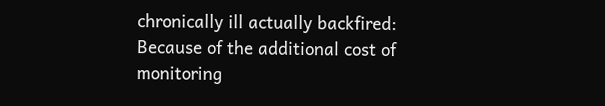chronically ill actually backfired: Because of the additional cost of monitoring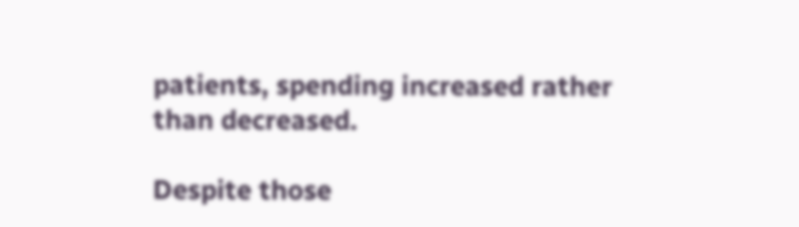patients, spending increased rather than decreased.

Despite those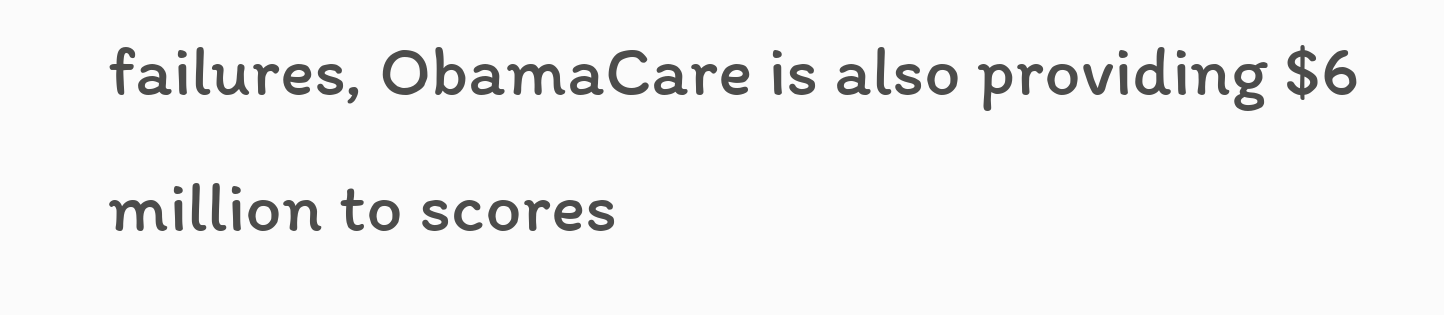failures, ObamaCare is also providing $6 million to scores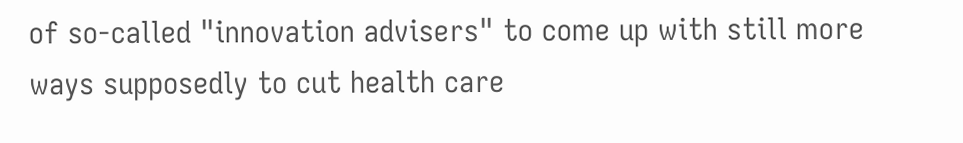of so-called "innovation advisers" to come up with still more ways supposedly to cut health care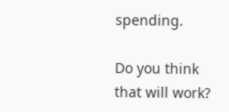spending.

Do you think that will work?